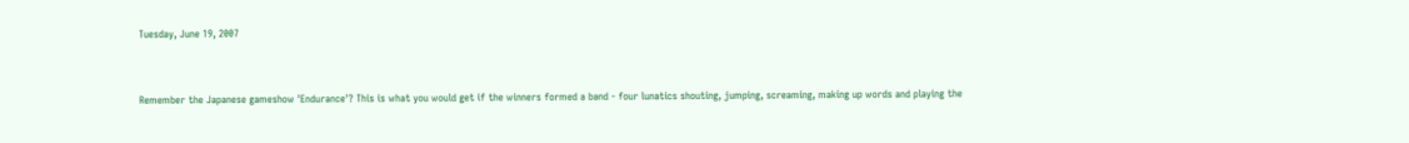Tuesday, June 19, 2007


Remember the Japanese gameshow 'Endurance'? This is what you would get if the winners formed a band - four lunatics shouting, jumping, screaming, making up words and playing the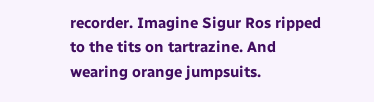recorder. Imagine Sigur Ros ripped to the tits on tartrazine. And wearing orange jumpsuits.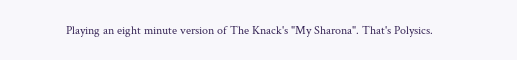Playing an eight minute version of The Knack's "My Sharona". That's Polysics.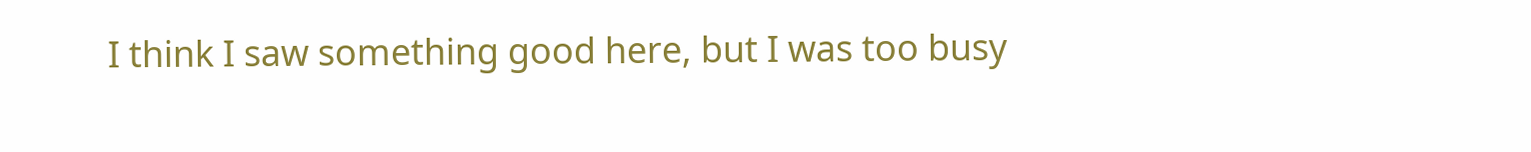I think I saw something good here, but I was too busy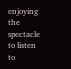enjoying the spectacle to listen to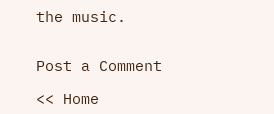the music.


Post a Comment

<< Home